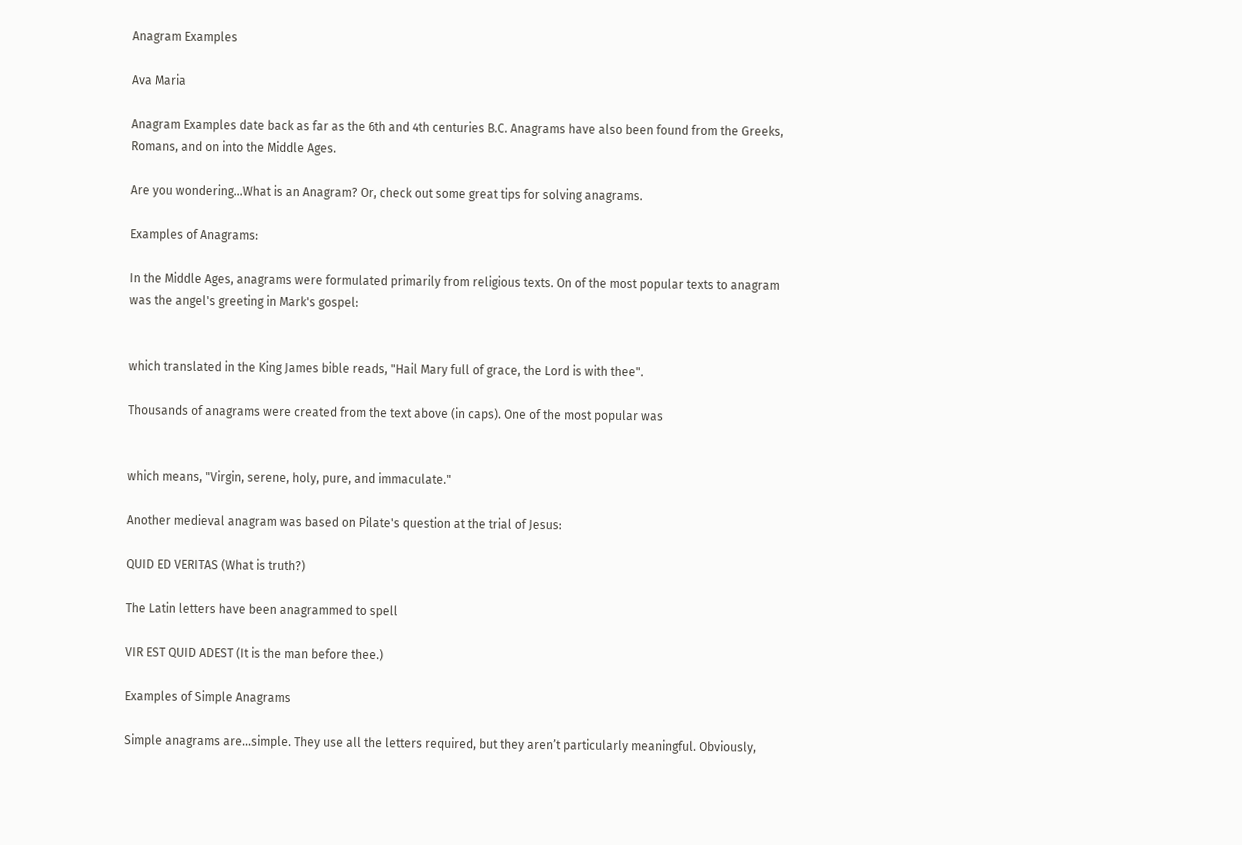Anagram Examples

Ava Maria

Anagram Examples date back as far as the 6th and 4th centuries B.C. Anagrams have also been found from the Greeks, Romans, and on into the Middle Ages.

Are you wondering...What is an Anagram? Or, check out some great tips for solving anagrams.

Examples of Anagrams:

In the Middle Ages, anagrams were formulated primarily from religious texts. On of the most popular texts to anagram was the angel's greeting in Mark's gospel:


which translated in the King James bible reads, "Hail Mary full of grace, the Lord is with thee".

Thousands of anagrams were created from the text above (in caps). One of the most popular was


which means, "Virgin, serene, holy, pure, and immaculate."

Another medieval anagram was based on Pilate's question at the trial of Jesus:

QUID ED VERITAS (What is truth?)

The Latin letters have been anagrammed to spell

VIR EST QUID ADEST (It is the man before thee.)

Examples of Simple Anagrams

Simple anagrams are…simple. They use all the letters required, but they aren’t particularly meaningful. Obviously,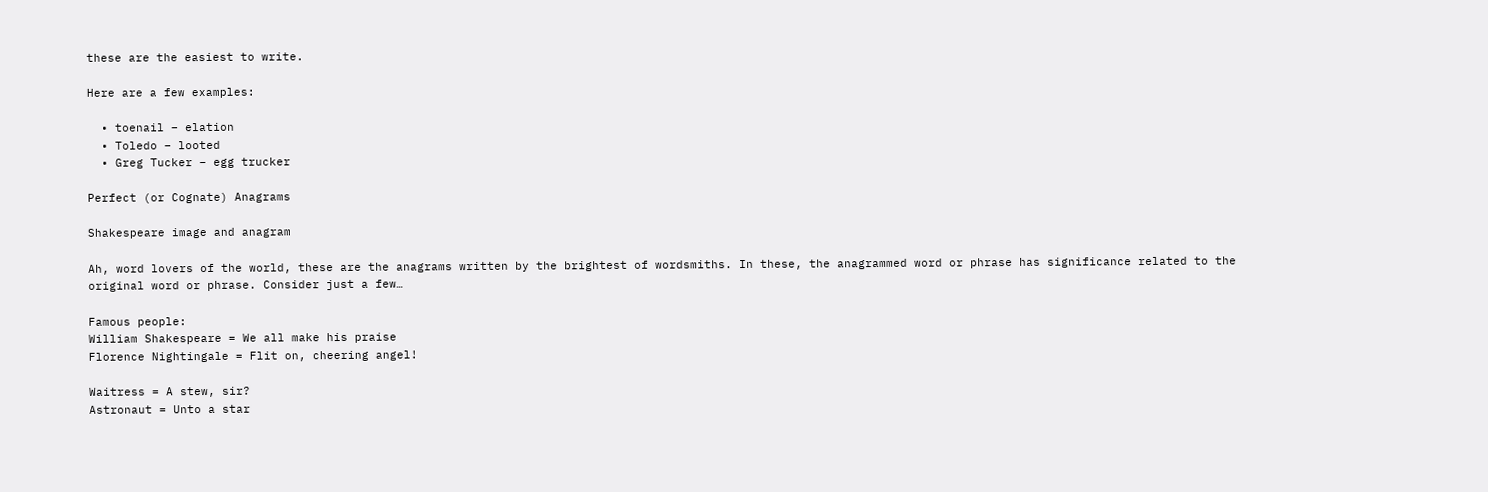these are the easiest to write.

Here are a few examples:

  • toenail – elation
  • Toledo – looted
  • Greg Tucker – egg trucker

Perfect (or Cognate) Anagrams

Shakespeare image and anagram

Ah, word lovers of the world, these are the anagrams written by the brightest of wordsmiths. In these, the anagrammed word or phrase has significance related to the original word or phrase. Consider just a few…

Famous people:
William Shakespeare = We all make his praise
Florence Nightingale = Flit on, cheering angel!

Waitress = A stew, sir?
Astronaut = Unto a star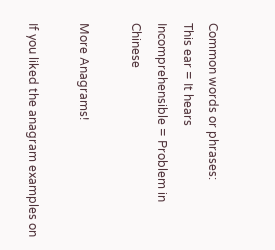Common words or phrases:
This ear = It hears
Incomprehensible = Problem in Chinese

More Anagrams!

If you liked the anagram examples on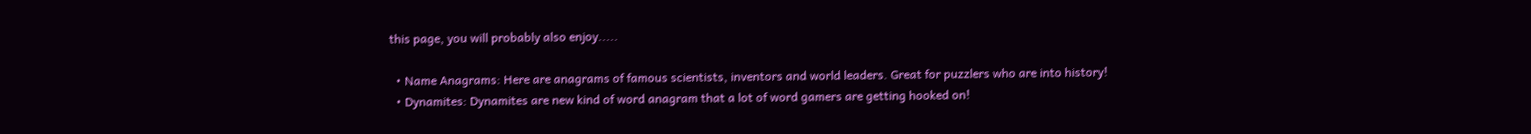this page, you will probably also enjoy.....

  • Name Anagrams: Here are anagrams of famous scientists, inventors and world leaders. Great for puzzlers who are into history!
  • Dynamites: Dynamites are new kind of word anagram that a lot of word gamers are getting hooked on!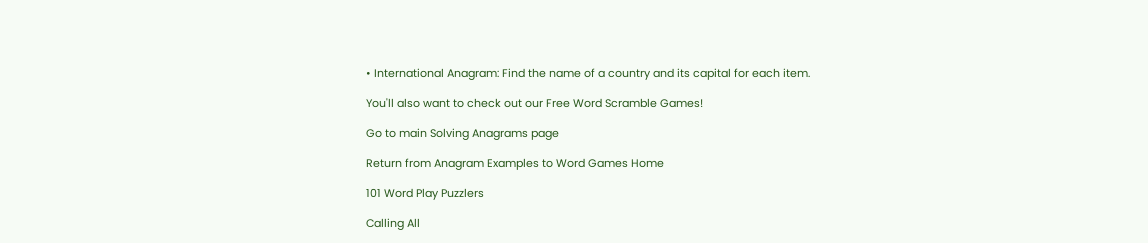• International Anagram: Find the name of a country and its capital for each item.

You'll also want to check out our Free Word Scramble Games!

Go to main Solving Anagrams page

Return from Anagram Examples to Word Games Home

101 Word Play Puzzlers

Calling All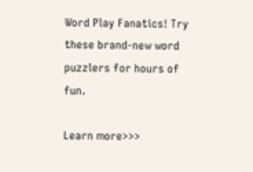Word Play Fanatics! Try these brand-new word puzzlers for hours of fun.

Learn more>>>